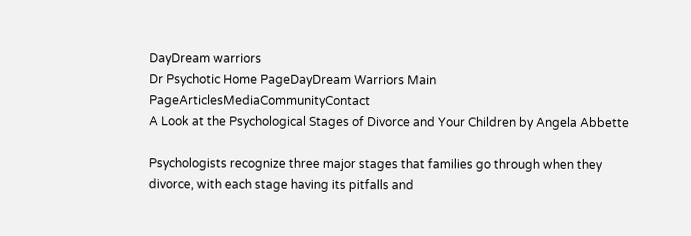DayDream warriors
Dr Psychotic Home PageDayDream Warriors Main PageArticlesMediaCommunityContact
A Look at the Psychological Stages of Divorce and Your Children by Angela Abbette

Psychologists recognize three major stages that families go through when they divorce, with each stage having its pitfalls and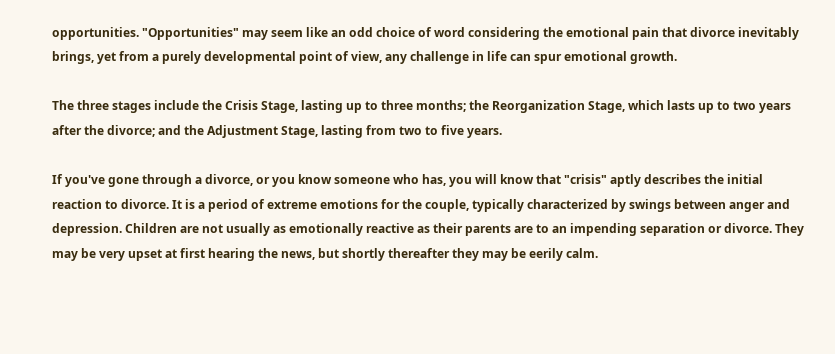opportunities. "Opportunities" may seem like an odd choice of word considering the emotional pain that divorce inevitably brings, yet from a purely developmental point of view, any challenge in life can spur emotional growth.

The three stages include the Crisis Stage, lasting up to three months; the Reorganization Stage, which lasts up to two years after the divorce; and the Adjustment Stage, lasting from two to five years.

If you've gone through a divorce, or you know someone who has, you will know that "crisis" aptly describes the initial reaction to divorce. It is a period of extreme emotions for the couple, typically characterized by swings between anger and depression. Children are not usually as emotionally reactive as their parents are to an impending separation or divorce. They may be very upset at first hearing the news, but shortly thereafter they may be eerily calm.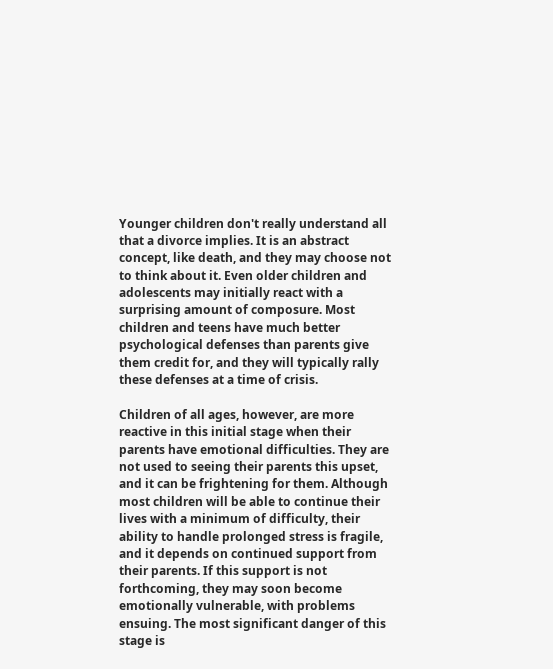Younger children don't really understand all that a divorce implies. It is an abstract concept, like death, and they may choose not to think about it. Even older children and adolescents may initially react with a surprising amount of composure. Most children and teens have much better psychological defenses than parents give them credit for, and they will typically rally these defenses at a time of crisis.

Children of all ages, however, are more reactive in this initial stage when their parents have emotional difficulties. They are not used to seeing their parents this upset, and it can be frightening for them. Although most children will be able to continue their lives with a minimum of difficulty, their ability to handle prolonged stress is fragile, and it depends on continued support from their parents. If this support is not forthcoming, they may soon become emotionally vulnerable, with problems ensuing. The most significant danger of this stage is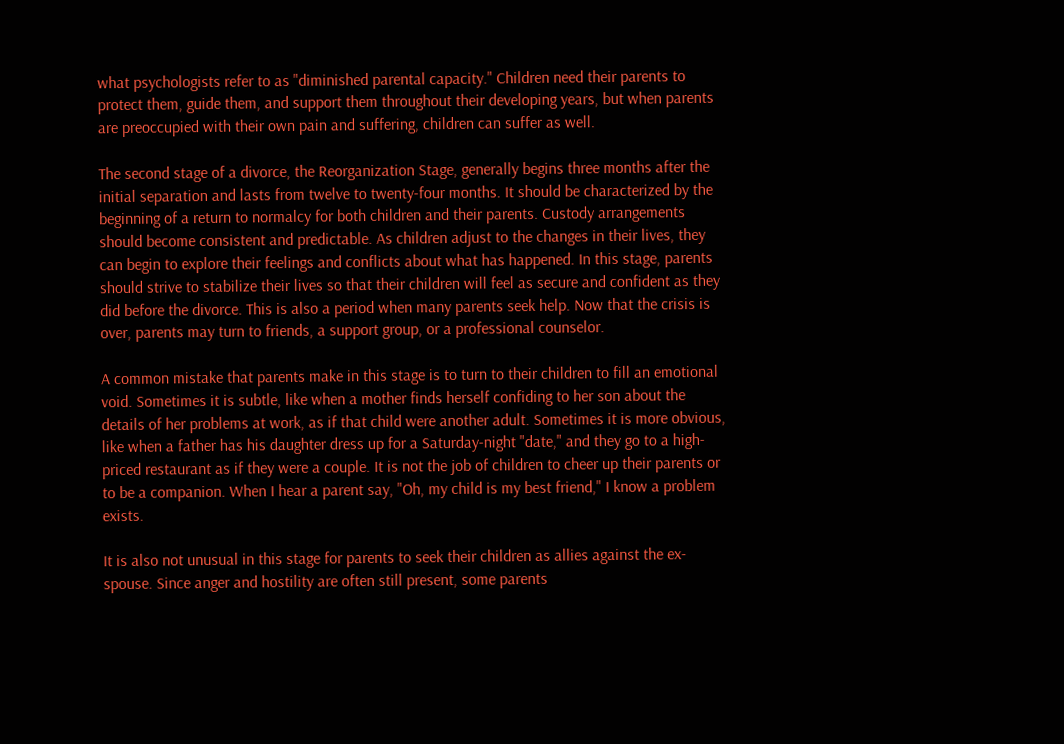what psychologists refer to as "diminished parental capacity." Children need their parents to protect them, guide them, and support them throughout their developing years, but when parents are preoccupied with their own pain and suffering, children can suffer as well.

The second stage of a divorce, the Reorganization Stage, generally begins three months after the initial separation and lasts from twelve to twenty-four months. It should be characterized by the beginning of a return to normalcy for both children and their parents. Custody arrangements should become consistent and predictable. As children adjust to the changes in their lives, they can begin to explore their feelings and conflicts about what has happened. In this stage, parents should strive to stabilize their lives so that their children will feel as secure and confident as they did before the divorce. This is also a period when many parents seek help. Now that the crisis is over, parents may turn to friends, a support group, or a professional counselor.

A common mistake that parents make in this stage is to turn to their children to fill an emotional void. Sometimes it is subtle, like when a mother finds herself confiding to her son about the details of her problems at work, as if that child were another adult. Sometimes it is more obvious, like when a father has his daughter dress up for a Saturday-night "date," and they go to a high-priced restaurant as if they were a couple. It is not the job of children to cheer up their parents or to be a companion. When I hear a parent say, "Oh, my child is my best friend," I know a problem exists.

It is also not unusual in this stage for parents to seek their children as allies against the ex-spouse. Since anger and hostility are often still present, some parents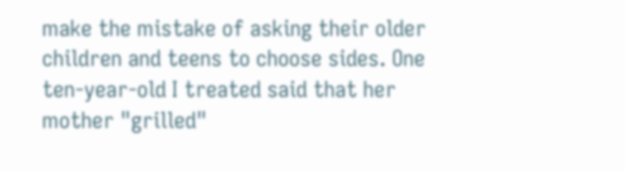make the mistake of asking their older children and teens to choose sides. One ten-year-old I treated said that her mother "grilled"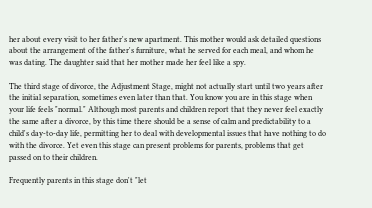her about every visit to her father's new apartment. This mother would ask detailed questions about the arrangement of the father's furniture, what he served for each meal, and whom he was dating. The daughter said that her mother made her feel like a spy.

The third stage of divorce, the Adjustment Stage, might not actually start until two years after the initial separation, sometimes even later than that. You know you are in this stage when your life feels "normal." Although most parents and children report that they never feel exactly the same after a divorce, by this time there should be a sense of calm and predictability to a child's day-to-day life, permitting her to deal with developmental issues that have nothing to do with the divorce. Yet even this stage can present problems for parents, problems that get passed on to their children.

Frequently parents in this stage don't "let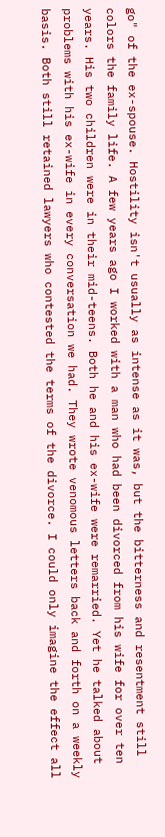go" of the ex-spouse. Hostility isn't usually as intense as it was, but the bitterness and resentment still colors the family life. A few years ago I worked with a man who had been divorced from his wife for over ten years. His two children were in their mid-teens. Both he and his ex-wife were remarried. Yet he talked about problems with his ex-wife in every conversation we had. They wrote venomous letters back and forth on a weekly basis. Both still retained lawyers who contested the terms of the divorce. I could only imagine the effect all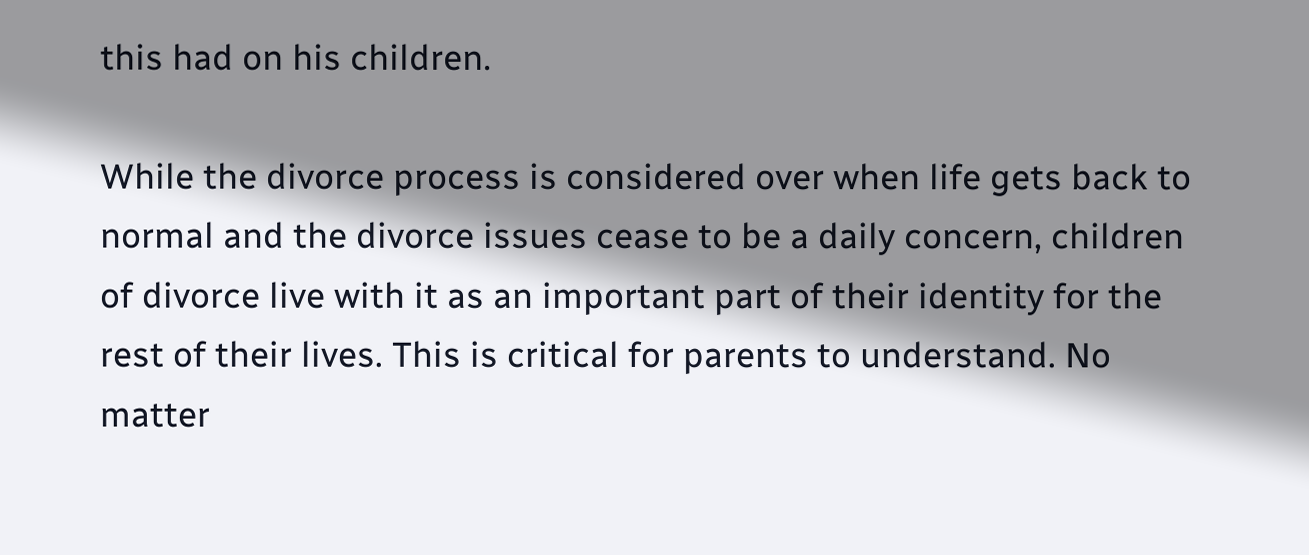this had on his children.

While the divorce process is considered over when life gets back to normal and the divorce issues cease to be a daily concern, children of divorce live with it as an important part of their identity for the rest of their lives. This is critical for parents to understand. No matter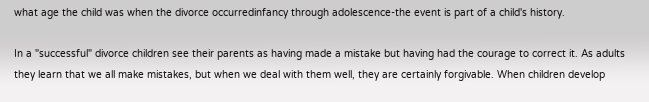what age the child was when the divorce occurredinfancy through adolescence-the event is part of a child's history.

In a "successful" divorce children see their parents as having made a mistake but having had the courage to correct it. As adults they learn that we all make mistakes, but when we deal with them well, they are certainly forgivable. When children develop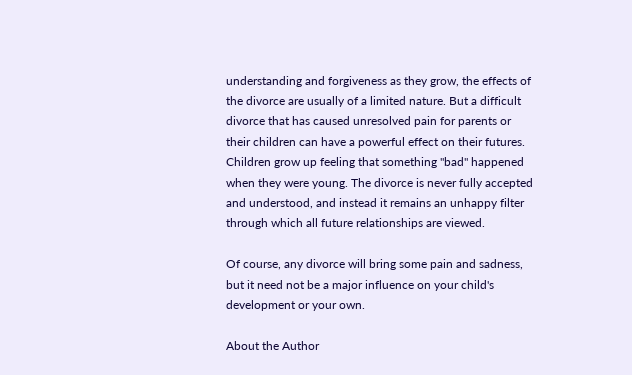understanding and forgiveness as they grow, the effects of the divorce are usually of a limited nature. But a difficult divorce that has caused unresolved pain for parents or their children can have a powerful effect on their futures. Children grow up feeling that something "bad" happened when they were young. The divorce is never fully accepted and understood, and instead it remains an unhappy filter through which all future relationships are viewed.

Of course, any divorce will bring some pain and sadness, but it need not be a major influence on your child's development or your own.

About the Author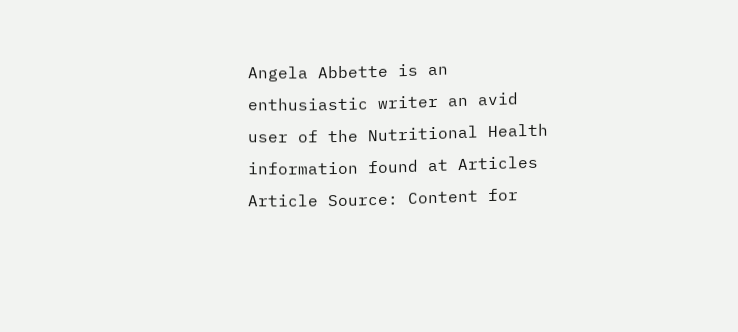Angela Abbette is an enthusiastic writer an avid user of the Nutritional Health information found at Articles
Article Source: Content for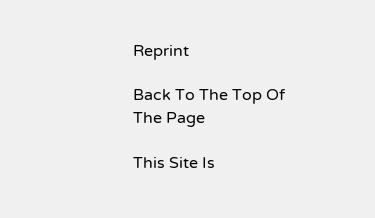Reprint

Back To The Top Of The Page

This Site Is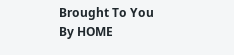Brought To You By HOME